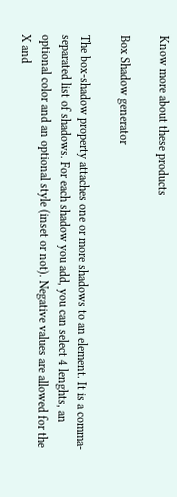Know more about these products

Box Shadow generator

The box-shadow property attaches one or more shadows to an element. It is a comma-separated list of shadows. For each shadow you add, you can select 4 lenghts, an optional color and an optional style (inset or not). Negative values are allowed for the X and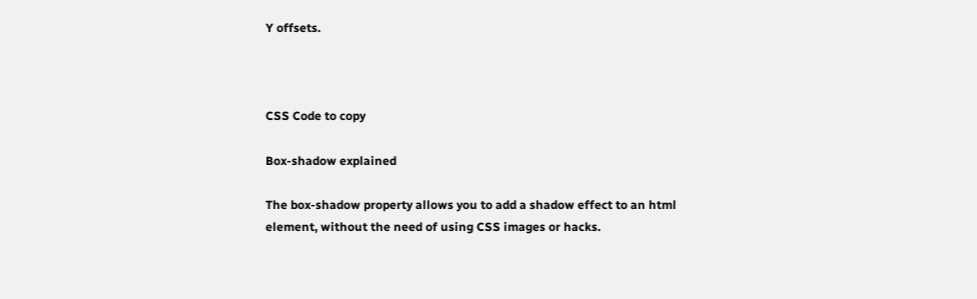Y offsets.



CSS Code to copy

Box-shadow explained

The box-shadow property allows you to add a shadow effect to an html element, without the need of using CSS images or hacks.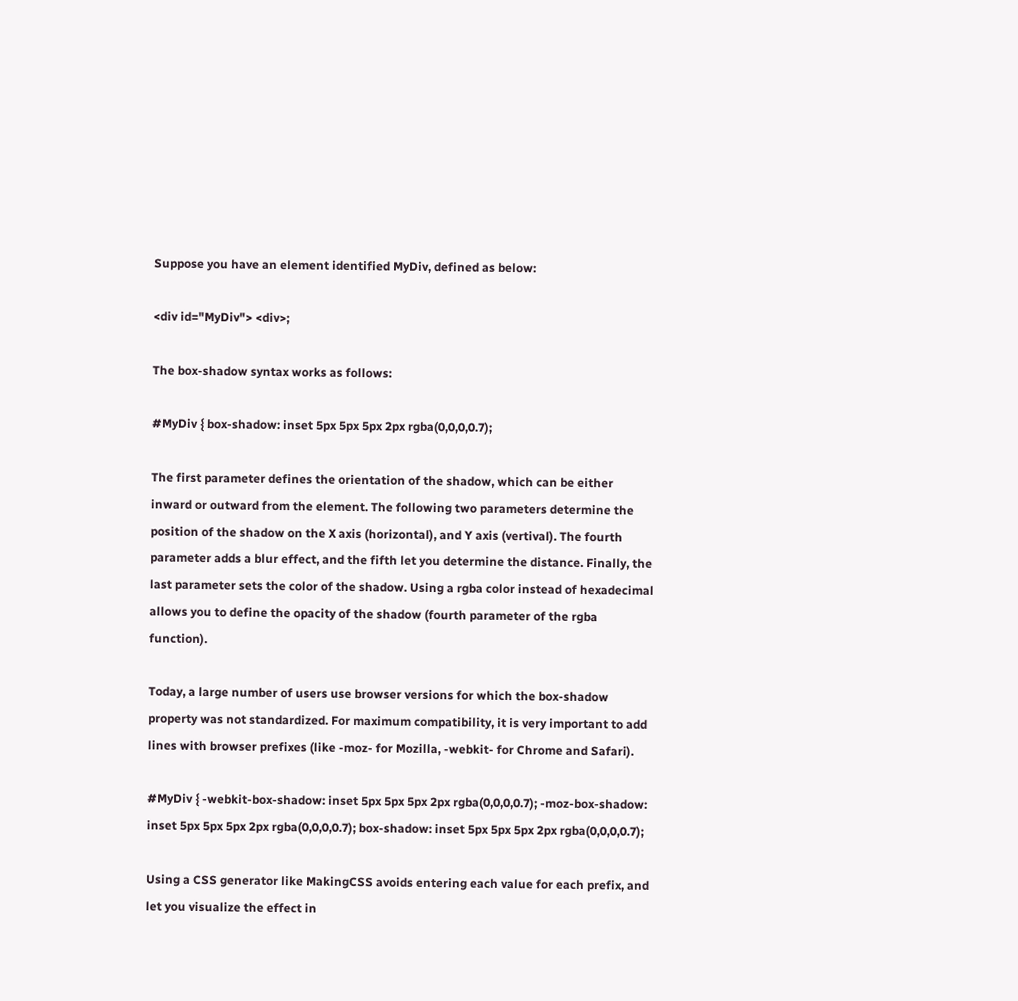Suppose you have an element identified MyDiv, defined as below:

<div id="MyDiv"> <div>;

The box-shadow syntax works as follows:

#MyDiv { box-shadow: inset 5px 5px 5px 2px rgba(0,0,0,0.7);

The first parameter defines the orientation of the shadow, which can be either inward or outward from the element. The following two parameters determine the position of the shadow on the X axis (horizontal), and Y axis (vertival). The fourth parameter adds a blur effect, and the fifth let you determine the distance. Finally, the last parameter sets the color of the shadow. Using a rgba color instead of hexadecimal allows you to define the opacity of the shadow (fourth parameter of the rgba function).

Today, a large number of users use browser versions for which the box-shadow property was not standardized. For maximum compatibility, it is very important to add lines with browser prefixes (like -moz- for Mozilla, -webkit- for Chrome and Safari).

#MyDiv { -webkit-box-shadow: inset 5px 5px 5px 2px rgba(0,0,0,0.7); -moz-box-shadow: inset 5px 5px 5px 2px rgba(0,0,0,0.7); box-shadow: inset 5px 5px 5px 2px rgba(0,0,0,0.7);

Using a CSS generator like MakingCSS avoids entering each value for each prefix, and let you visualize the effect in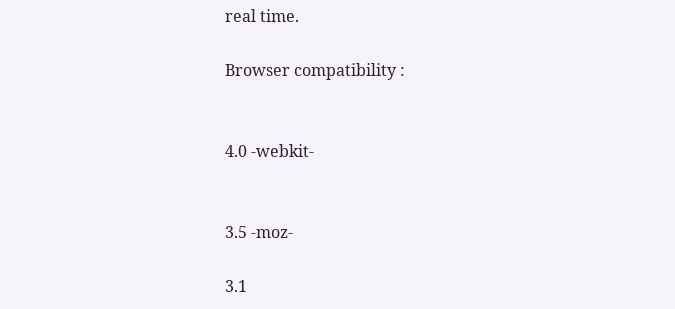real time.

Browser compatibility :


4.0 -webkit-


3.5 -moz-

3.1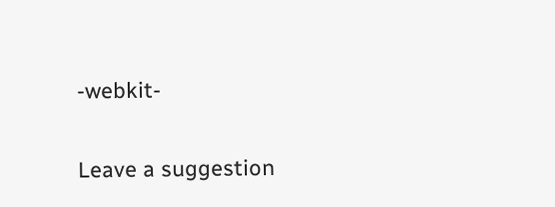-webkit-


Leave a suggestion